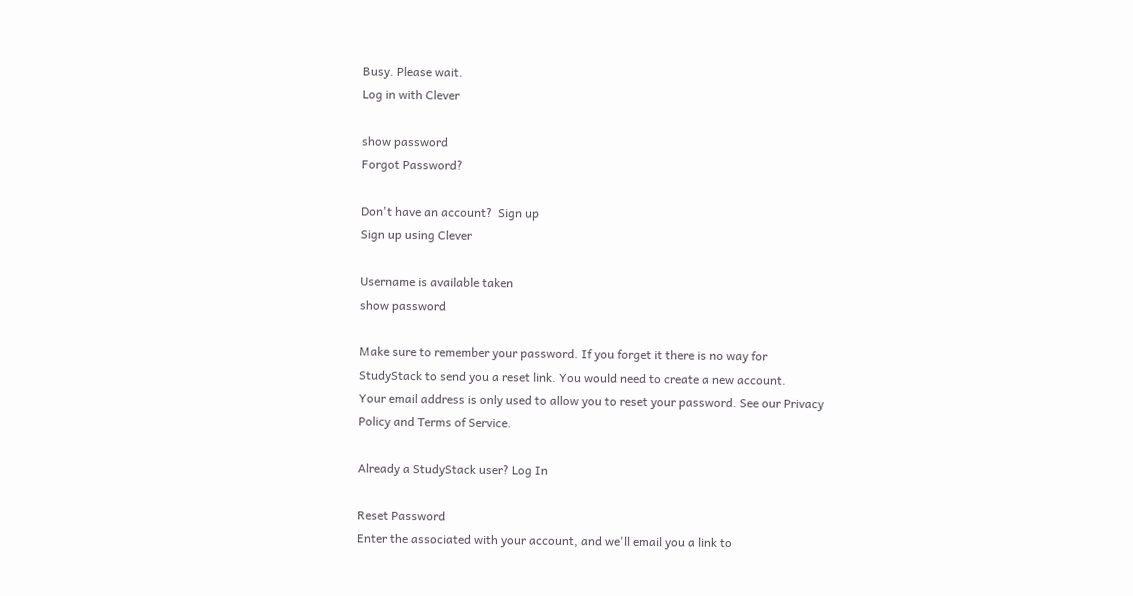Busy. Please wait.
Log in with Clever

show password
Forgot Password?

Don't have an account?  Sign up
Sign up using Clever

Username is available taken
show password

Make sure to remember your password. If you forget it there is no way for StudyStack to send you a reset link. You would need to create a new account.
Your email address is only used to allow you to reset your password. See our Privacy Policy and Terms of Service.

Already a StudyStack user? Log In

Reset Password
Enter the associated with your account, and we'll email you a link to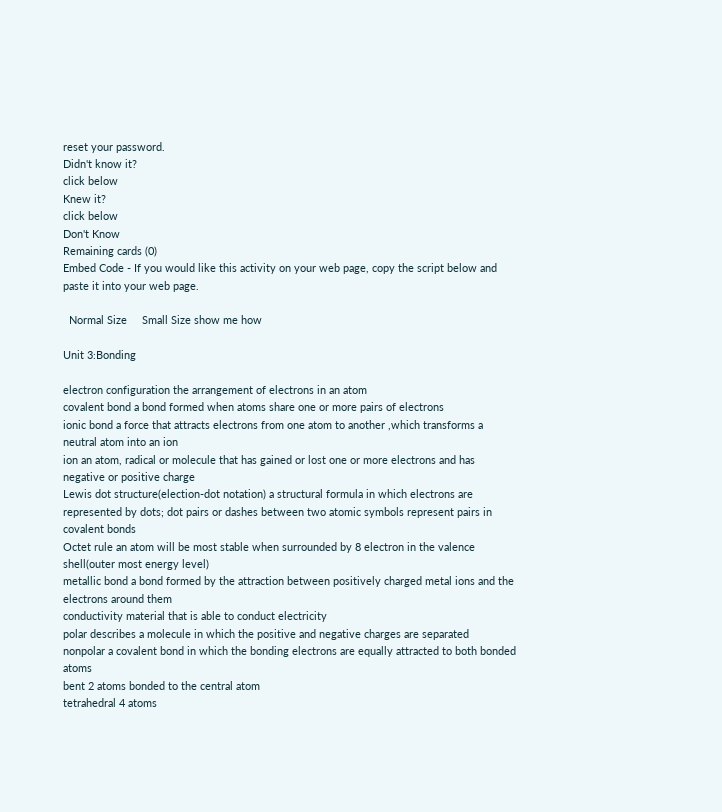reset your password.
Didn't know it?
click below
Knew it?
click below
Don't Know
Remaining cards (0)
Embed Code - If you would like this activity on your web page, copy the script below and paste it into your web page.

  Normal Size     Small Size show me how

Unit 3:Bonding

electron configuration the arrangement of electrons in an atom
covalent bond a bond formed when atoms share one or more pairs of electrons
ionic bond a force that attracts electrons from one atom to another ,which transforms a neutral atom into an ion
ion an atom, radical or molecule that has gained or lost one or more electrons and has negative or positive charge
Lewis dot structure(election-dot notation) a structural formula in which electrons are represented by dots; dot pairs or dashes between two atomic symbols represent pairs in covalent bonds
Octet rule an atom will be most stable when surrounded by 8 electron in the valence shell(outer most energy level)
metallic bond a bond formed by the attraction between positively charged metal ions and the electrons around them
conductivity material that is able to conduct electricity
polar describes a molecule in which the positive and negative charges are separated
nonpolar a covalent bond in which the bonding electrons are equally attracted to both bonded atoms
bent 2 atoms bonded to the central atom
tetrahedral 4 atoms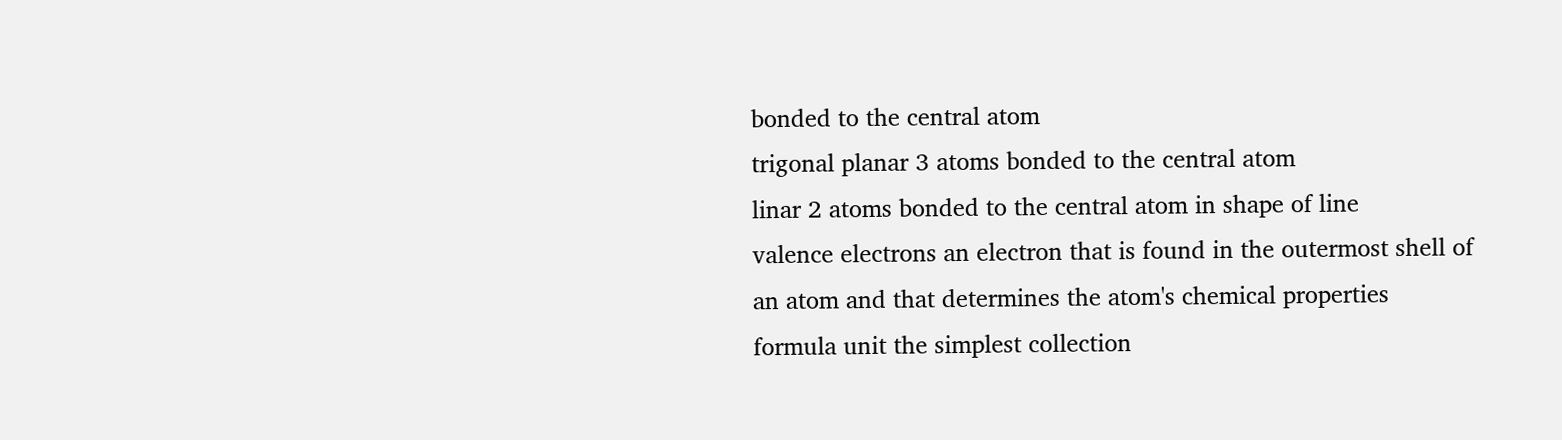bonded to the central atom
trigonal planar 3 atoms bonded to the central atom
linar 2 atoms bonded to the central atom in shape of line
valence electrons an electron that is found in the outermost shell of an atom and that determines the atom's chemical properties
formula unit the simplest collection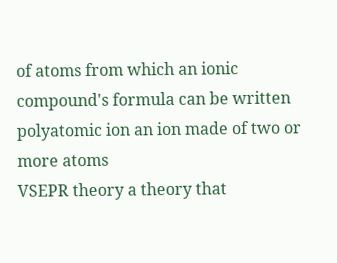of atoms from which an ionic compound's formula can be written
polyatomic ion an ion made of two or more atoms
VSEPR theory a theory that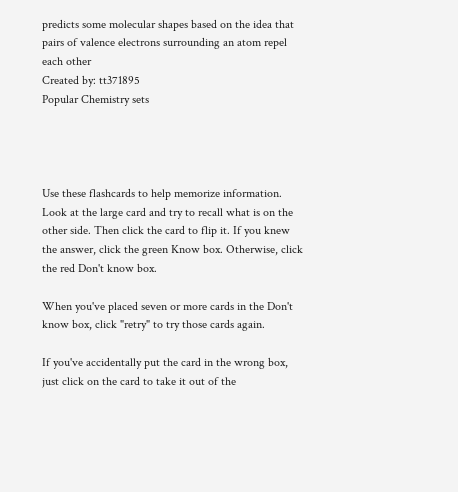predicts some molecular shapes based on the idea that pairs of valence electrons surrounding an atom repel each other
Created by: tt371895
Popular Chemistry sets




Use these flashcards to help memorize information. Look at the large card and try to recall what is on the other side. Then click the card to flip it. If you knew the answer, click the green Know box. Otherwise, click the red Don't know box.

When you've placed seven or more cards in the Don't know box, click "retry" to try those cards again.

If you've accidentally put the card in the wrong box, just click on the card to take it out of the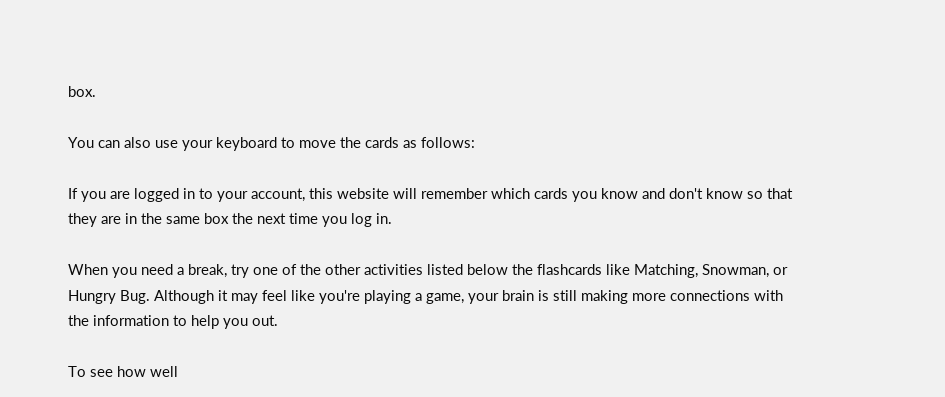box.

You can also use your keyboard to move the cards as follows:

If you are logged in to your account, this website will remember which cards you know and don't know so that they are in the same box the next time you log in.

When you need a break, try one of the other activities listed below the flashcards like Matching, Snowman, or Hungry Bug. Although it may feel like you're playing a game, your brain is still making more connections with the information to help you out.

To see how well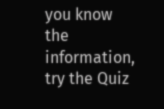you know the information, try the Quiz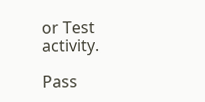or Test activity.

Pass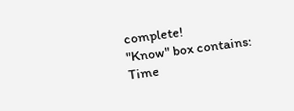complete!
"Know" box contains:
Time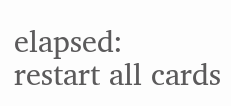elapsed:
restart all cards